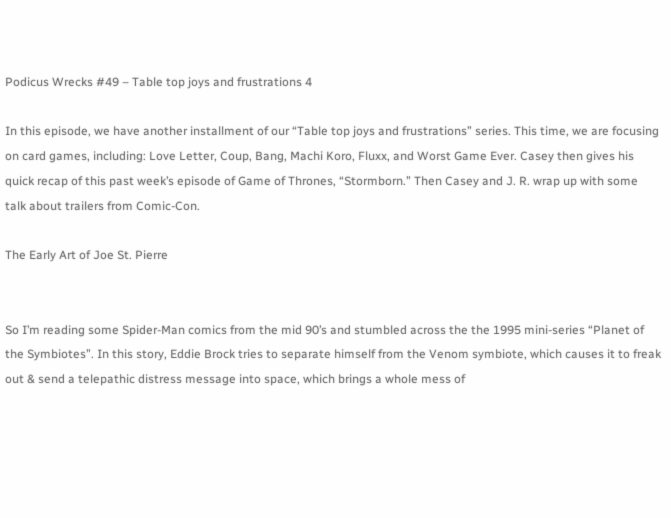Podicus Wrecks #49 – Table top joys and frustrations 4

In this episode, we have another installment of our “Table top joys and frustrations” series. This time, we are focusing on card games, including: Love Letter, Coup, Bang, Machi Koro, Fluxx, and Worst Game Ever. Casey then gives his quick recap of this past week’s episode of Game of Thrones, “Stormborn.” Then Casey and J. R. wrap up with some talk about trailers from Comic-Con.

The Early Art of Joe St. Pierre


So I’m reading some Spider-Man comics from the mid 90’s and stumbled across the the 1995 mini-series “Planet of the Symbiotes”. In this story, Eddie Brock tries to separate himself from the Venom symbiote, which causes it to freak out & send a telepathic distress message into space, which brings a whole mess of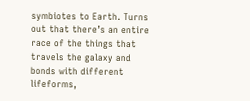symbiotes to Earth. Turns out that there’s an entire race of the things that travels the galaxy and bonds with different lifeforms,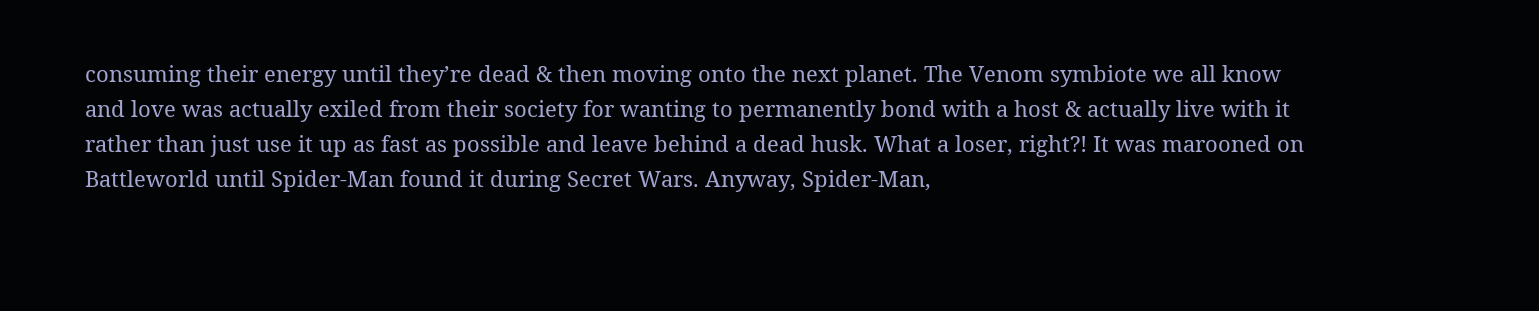consuming their energy until they’re dead & then moving onto the next planet. The Venom symbiote we all know and love was actually exiled from their society for wanting to permanently bond with a host & actually live with it rather than just use it up as fast as possible and leave behind a dead husk. What a loser, right?! It was marooned on Battleworld until Spider-Man found it during Secret Wars. Anyway, Spider-Man,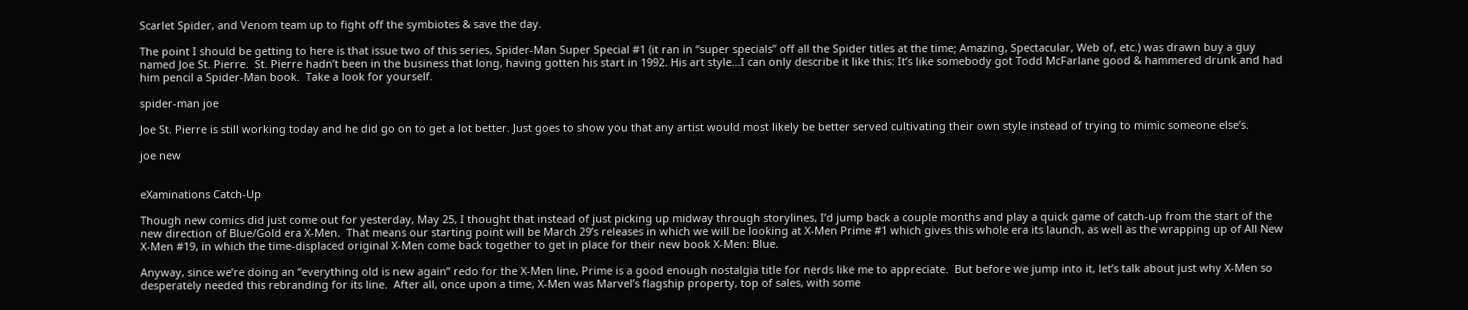Scarlet Spider, and Venom team up to fight off the symbiotes & save the day.

The point I should be getting to here is that issue two of this series, Spider-Man Super Special #1 (it ran in “super specials” off all the Spider titles at the time; Amazing, Spectacular, Web of, etc.) was drawn buy a guy named Joe St. Pierre.  St. Pierre hadn’t been in the business that long, having gotten his start in 1992. His art style…I can only describe it like this: It’s like somebody got Todd McFarlane good & hammered drunk and had him pencil a Spider-Man book.  Take a look for yourself.

spider-man joe

Joe St. Pierre is still working today and he did go on to get a lot better. Just goes to show you that any artist would most likely be better served cultivating their own style instead of trying to mimic someone else’s.

joe new


eXaminations Catch-Up

Though new comics did just come out for yesterday, May 25, I thought that instead of just picking up midway through storylines, I’d jump back a couple months and play a quick game of catch-up from the start of the new direction of Blue/Gold era X-Men.  That means our starting point will be March 29’s releases in which we will be looking at X-Men Prime #1 which gives this whole era its launch, as well as the wrapping up of All New X-Men #19, in which the time-displaced original X-Men come back together to get in place for their new book X-Men: Blue.

Anyway, since we’re doing an “everything old is new again” redo for the X-Men line, Prime is a good enough nostalgia title for nerds like me to appreciate.  But before we jump into it, let’s talk about just why X-Men so desperately needed this rebranding for its line.  After all, once upon a time, X-Men was Marvel’s flagship property, top of sales, with some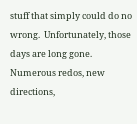stuff that simply could do no wrong.  Unfortunately, those days are long gone.  Numerous redos, new directions,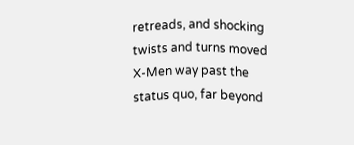retreads, and shocking twists and turns moved X-Men way past the status quo, far beyond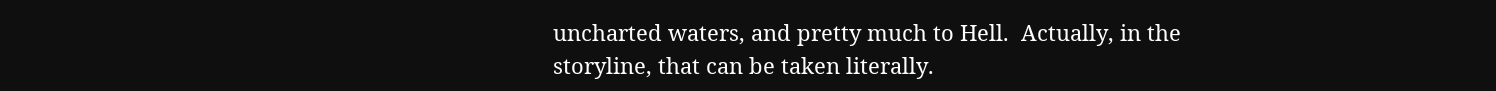uncharted waters, and pretty much to Hell.  Actually, in the storyline, that can be taken literally.